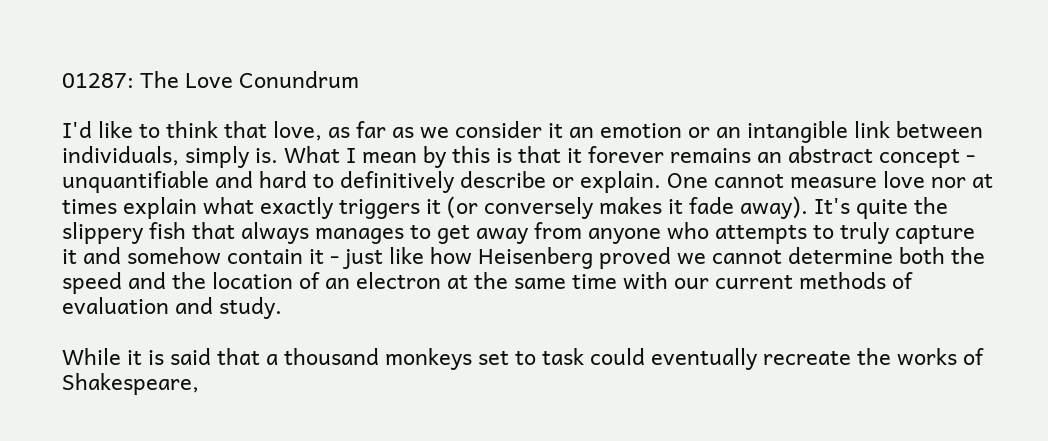01287: The Love Conundrum

I'd like to think that love, as far as we consider it an emotion or an intangible link between individuals, simply is. What I mean by this is that it forever remains an abstract concept - unquantifiable and hard to definitively describe or explain. One cannot measure love nor at times explain what exactly triggers it (or conversely makes it fade away). It's quite the slippery fish that always manages to get away from anyone who attempts to truly capture it and somehow contain it - just like how Heisenberg proved we cannot determine both the speed and the location of an electron at the same time with our current methods of evaluation and study.

While it is said that a thousand monkeys set to task could eventually recreate the works of Shakespeare,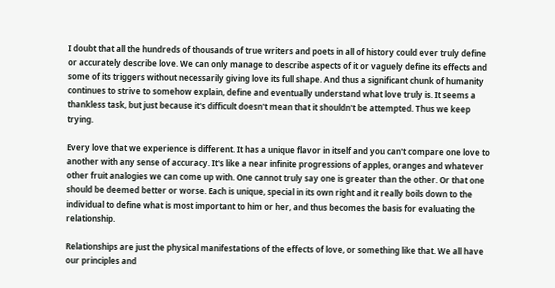I doubt that all the hundreds of thousands of true writers and poets in all of history could ever truly define or accurately describe love. We can only manage to describe aspects of it or vaguely define its effects and some of its triggers without necessarily giving love its full shape. And thus a significant chunk of humanity continues to strive to somehow explain, define and eventually understand what love truly is. It seems a thankless task, but just because it's difficult doesn't mean that it shouldn't be attempted. Thus we keep trying.

Every love that we experience is different. It has a unique flavor in itself and you can't compare one love to another with any sense of accuracy. It's like a near infinite progressions of apples, oranges and whatever other fruit analogies we can come up with. One cannot truly say one is greater than the other. Or that one should be deemed better or worse. Each is unique, special in its own right and it really boils down to the individual to define what is most important to him or her, and thus becomes the basis for evaluating the relationship.

Relationships are just the physical manifestations of the effects of love, or something like that. We all have our principles and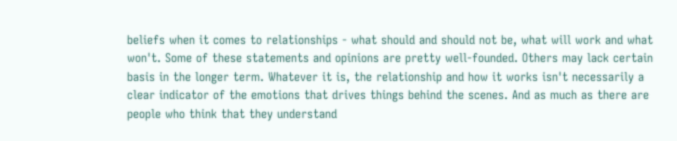beliefs when it comes to relationships - what should and should not be, what will work and what won't. Some of these statements and opinions are pretty well-founded. Others may lack certain basis in the longer term. Whatever it is, the relationship and how it works isn't necessarily a clear indicator of the emotions that drives things behind the scenes. And as much as there are people who think that they understand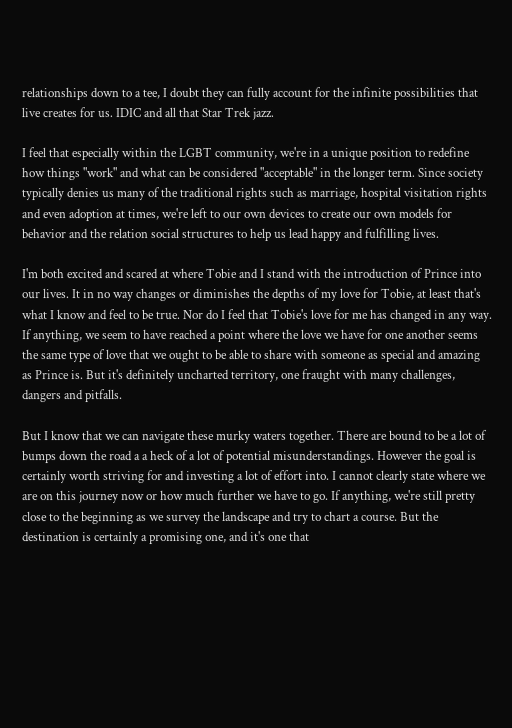relationships down to a tee, I doubt they can fully account for the infinite possibilities that live creates for us. IDIC and all that Star Trek jazz.

I feel that especially within the LGBT community, we're in a unique position to redefine how things "work" and what can be considered "acceptable" in the longer term. Since society typically denies us many of the traditional rights such as marriage, hospital visitation rights and even adoption at times, we're left to our own devices to create our own models for behavior and the relation social structures to help us lead happy and fulfilling lives.

I'm both excited and scared at where Tobie and I stand with the introduction of Prince into our lives. It in no way changes or diminishes the depths of my love for Tobie, at least that's what I know and feel to be true. Nor do I feel that Tobie's love for me has changed in any way. If anything, we seem to have reached a point where the love we have for one another seems the same type of love that we ought to be able to share with someone as special and amazing as Prince is. But it's definitely uncharted territory, one fraught with many challenges, dangers and pitfalls.

But I know that we can navigate these murky waters together. There are bound to be a lot of bumps down the road a a heck of a lot of potential misunderstandings. However the goal is certainly worth striving for and investing a lot of effort into. I cannot clearly state where we are on this journey now or how much further we have to go. If anything, we're still pretty close to the beginning as we survey the landscape and try to chart a course. But the destination is certainly a promising one, and it's one that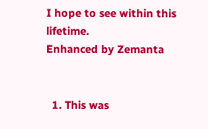I hope to see within this lifetime.
Enhanced by Zemanta


  1. This was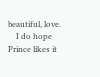beautiful, love.
    I do hope Prince likes it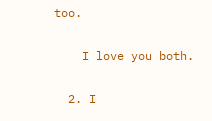too.

    I love you both.

  2. I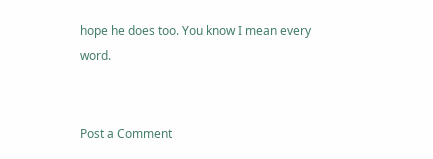hope he does too. You know I mean every word.


Post a Comment